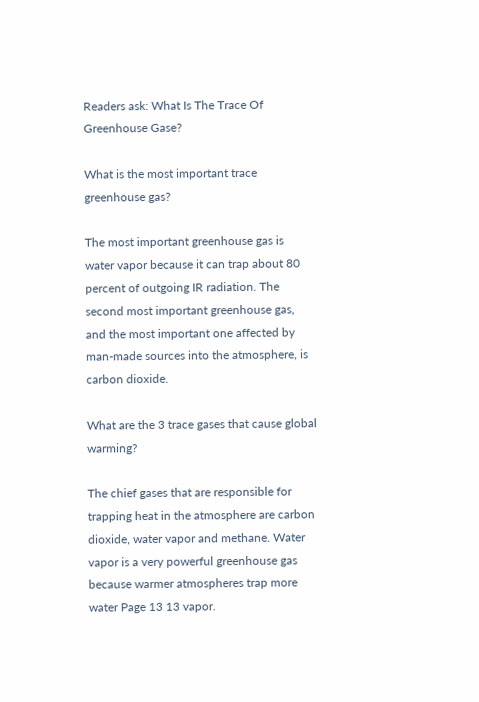Readers ask: What Is The Trace Of Greenhouse Gase?

What is the most important trace greenhouse gas?

The most important greenhouse gas is water vapor because it can trap about 80 percent of outgoing IR radiation. The second most important greenhouse gas, and the most important one affected by man-made sources into the atmosphere, is carbon dioxide.

What are the 3 trace gases that cause global warming?

The chief gases that are responsible for trapping heat in the atmosphere are carbon dioxide, water vapor and methane. Water vapor is a very powerful greenhouse gas because warmer atmospheres trap more water Page 13 13 vapor.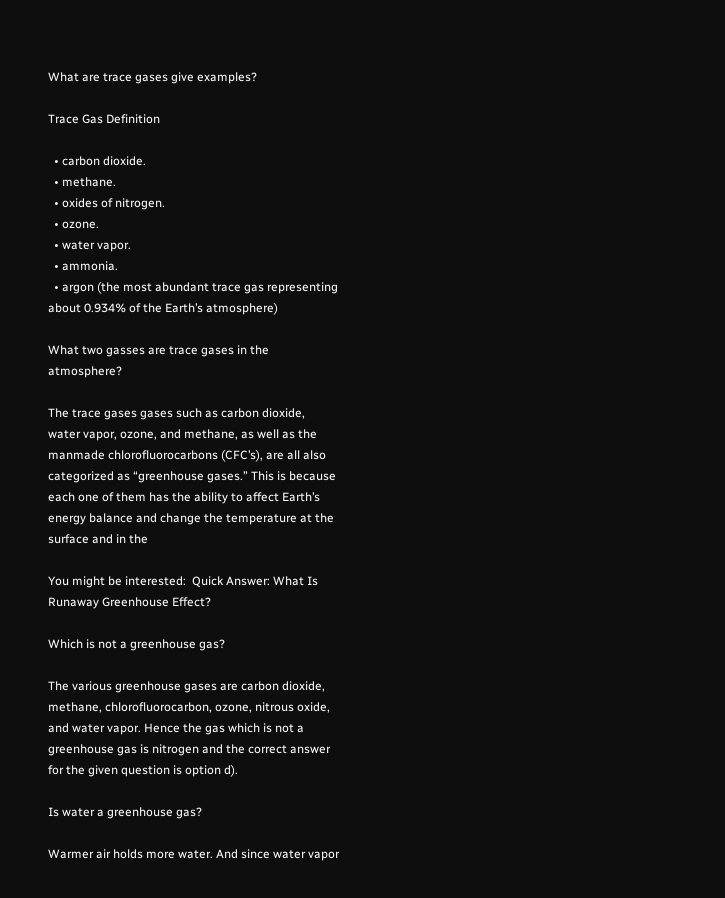What are trace gases give examples?

Trace Gas Definition

  • carbon dioxide.
  • methane.
  • oxides of nitrogen.
  • ozone.
  • water vapor.
  • ammonia.
  • argon (the most abundant trace gas representing about 0.934% of the Earth’s atmosphere)

What two gasses are trace gases in the atmosphere?

The trace gases gases such as carbon dioxide, water vapor, ozone, and methane, as well as the manmade chlorofluorocarbons (CFC’s), are all also categorized as “greenhouse gases.” This is because each one of them has the ability to affect Earth’s energy balance and change the temperature at the surface and in the

You might be interested:  Quick Answer: What Is Runaway Greenhouse Effect?

Which is not a greenhouse gas?

The various greenhouse gases are carbon dioxide, methane, chlorofluorocarbon, ozone, nitrous oxide, and water vapor. Hence the gas which is not a greenhouse gas is nitrogen and the correct answer for the given question is option d).

Is water a greenhouse gas?

Warmer air holds more water. And since water vapor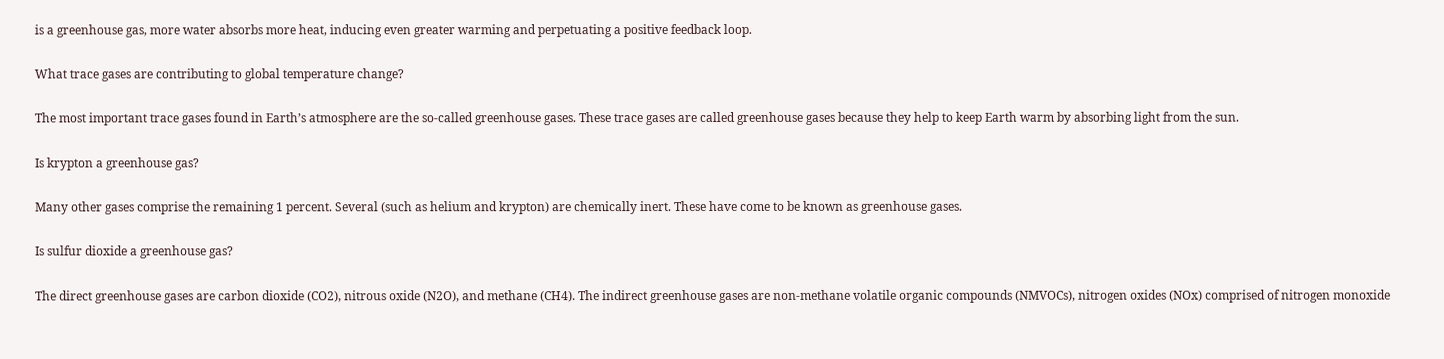is a greenhouse gas, more water absorbs more heat, inducing even greater warming and perpetuating a positive feedback loop.

What trace gases are contributing to global temperature change?

The most important trace gases found in Earth’s atmosphere are the so-called greenhouse gases. These trace gases are called greenhouse gases because they help to keep Earth warm by absorbing light from the sun.

Is krypton a greenhouse gas?

Many other gases comprise the remaining 1 percent. Several (such as helium and krypton) are chemically inert. These have come to be known as greenhouse gases.

Is sulfur dioxide a greenhouse gas?

The direct greenhouse gases are carbon dioxide (CO2), nitrous oxide (N2O), and methane (CH4). The indirect greenhouse gases are non-methane volatile organic compounds (NMVOCs), nitrogen oxides (NOx) comprised of nitrogen monoxide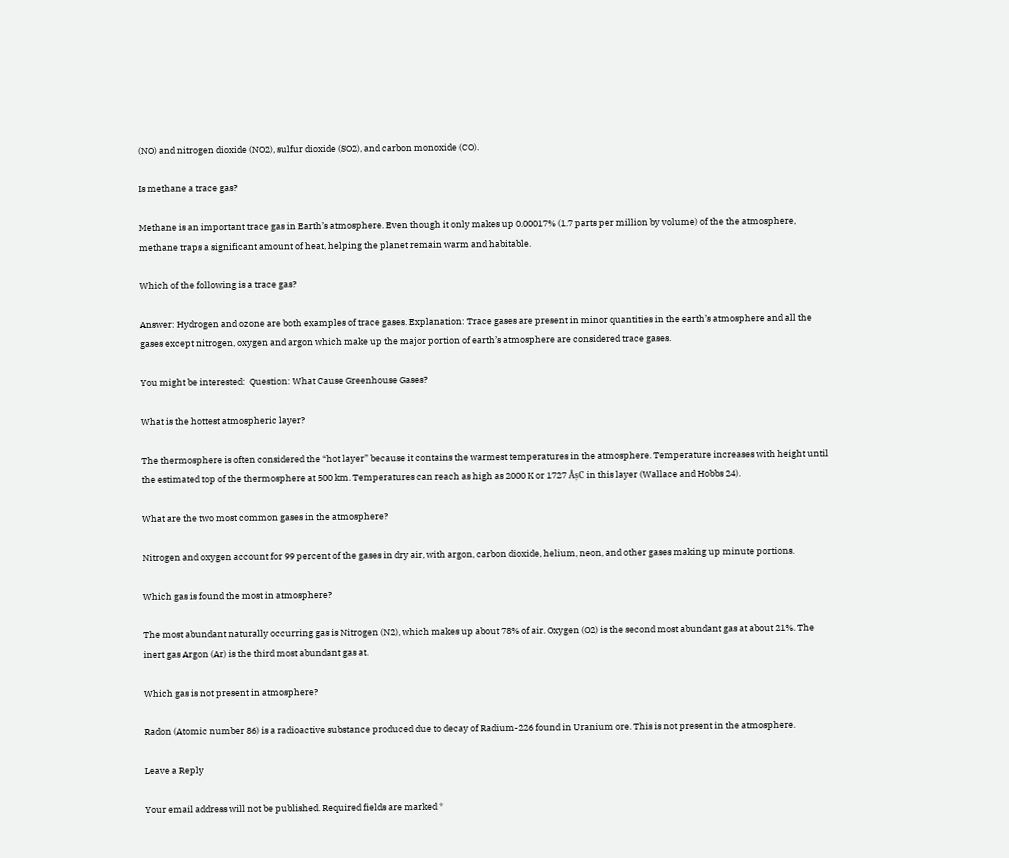(NO) and nitrogen dioxide (NO2), sulfur dioxide (SO2), and carbon monoxide (CO).

Is methane a trace gas?

Methane is an important trace gas in Earth’s atmosphere. Even though it only makes up 0.00017% (1.7 parts per million by volume) of the the atmosphere, methane traps a significant amount of heat, helping the planet remain warm and habitable.

Which of the following is a trace gas?

Answer: Hydrogen and ozone are both examples of trace gases. Explanation: Trace gases are present in minor quantities in the earth’s atmosphere and all the gases except nitrogen, oxygen and argon which make up the major portion of earth’s atmosphere are considered trace gases.

You might be interested:  Question: What Cause Greenhouse Gases?

What is the hottest atmospheric layer?

The thermosphere is often considered the “hot layer” because it contains the warmest temperatures in the atmosphere. Temperature increases with height until the estimated top of the thermosphere at 500 km. Temperatures can reach as high as 2000 K or 1727 ÂșC in this layer (Wallace and Hobbs 24).

What are the two most common gases in the atmosphere?

Nitrogen and oxygen account for 99 percent of the gases in dry air, with argon, carbon dioxide, helium, neon, and other gases making up minute portions.

Which gas is found the most in atmosphere?

The most abundant naturally occurring gas is Nitrogen (N2), which makes up about 78% of air. Oxygen (O2) is the second most abundant gas at about 21%. The inert gas Argon (Ar) is the third most abundant gas at.

Which gas is not present in atmosphere?

Radon (Atomic number 86) is a radioactive substance produced due to decay of Radium-226 found in Uranium ore. This is not present in the atmosphere.

Leave a Reply

Your email address will not be published. Required fields are marked *